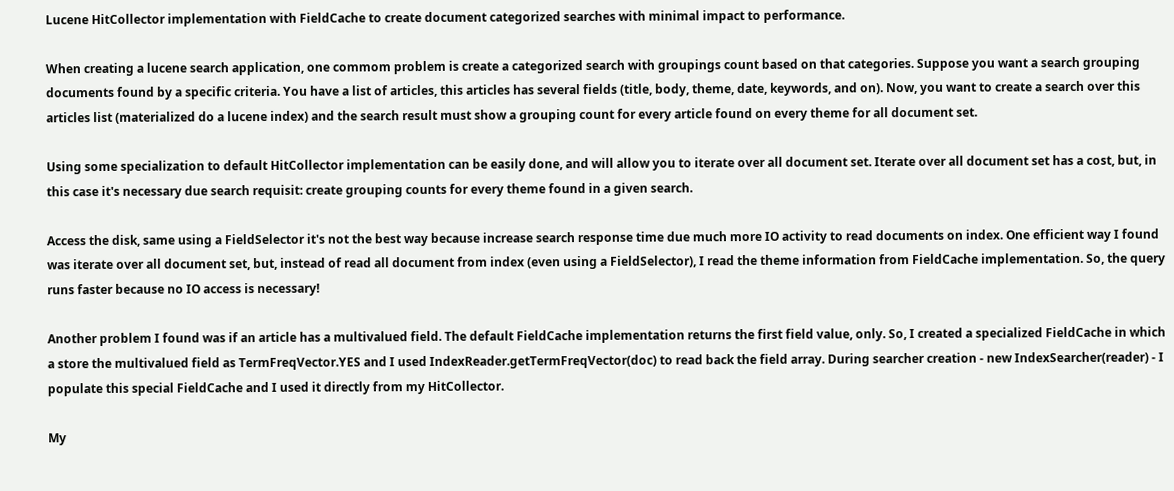Lucene HitCollector implementation with FieldCache to create document categorized searches with minimal impact to performance.

When creating a lucene search application, one commom problem is create a categorized search with groupings count based on that categories. Suppose you want a search grouping documents found by a specific criteria. You have a list of articles, this articles has several fields (title, body, theme, date, keywords, and on). Now, you want to create a search over this articles list (materialized do a lucene index) and the search result must show a grouping count for every article found on every theme for all document set.

Using some specialization to default HitCollector implementation can be easily done, and will allow you to iterate over all document set. Iterate over all document set has a cost, but, in this case it's necessary due search requisit: create grouping counts for every theme found in a given search.

Access the disk, same using a FieldSelector it's not the best way because increase search response time due much more IO activity to read documents on index. One efficient way I found was iterate over all document set, but, instead of read all document from index (even using a FieldSelector), I read the theme information from FieldCache implementation. So, the query runs faster because no IO access is necessary!

Another problem I found was if an article has a multivalued field. The default FieldCache implementation returns the first field value, only. So, I created a specialized FieldCache in which a store the multivalued field as TermFreqVector.YES and I used IndexReader.getTermFreqVector(doc) to read back the field array. During searcher creation - new IndexSearcher(reader) - I populate this special FieldCache and I used it directly from my HitCollector.

My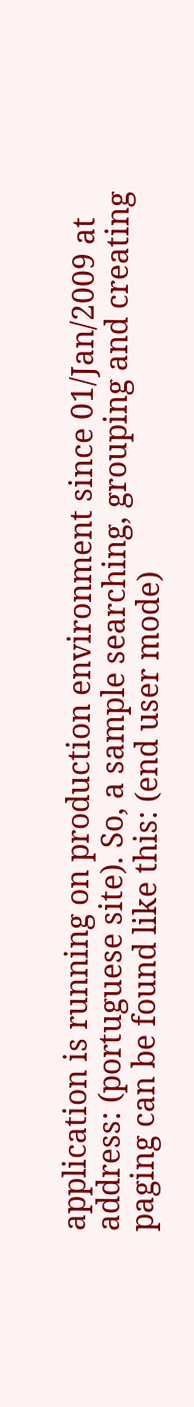application is running on production environment since 01/Jan/2009 at address: (portuguese site). So, a sample searching, grouping and creating paging can be found like this: (end user mode)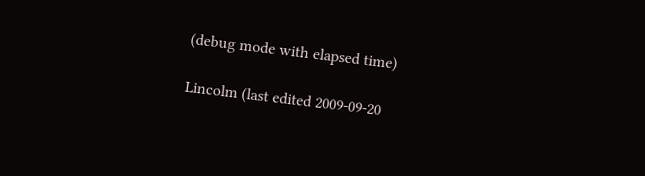(debug mode with elapsed time)

Lincolm (last edited 2009-09-20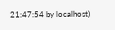21:47:54 by localhost)